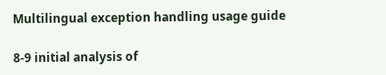Multilingual exception handling usage guide

8-9 initial analysis of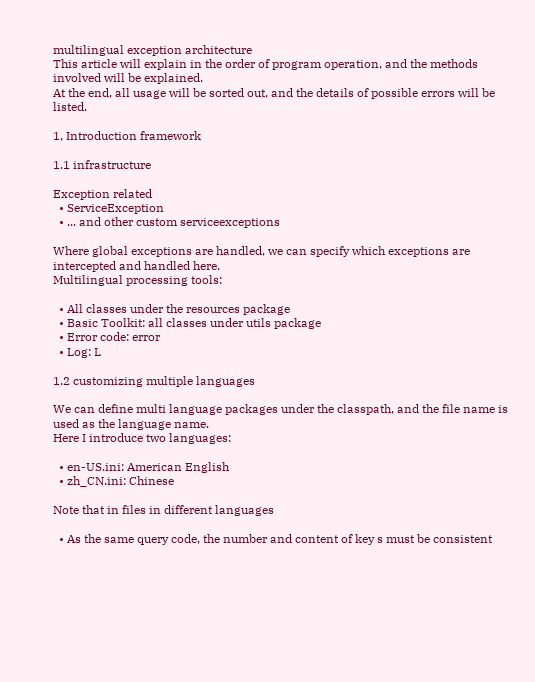multilingual exception architecture
This article will explain in the order of program operation, and the methods involved will be explained.
At the end, all usage will be sorted out, and the details of possible errors will be listed.

1, Introduction framework

1.1 infrastructure

Exception related
  • ServiceException
  • ... and other custom serviceexceptions

Where global exceptions are handled, we can specify which exceptions are intercepted and handled here.
Multilingual processing tools:

  • All classes under the resources package
  • Basic Toolkit: all classes under utils package
  • Error code: error
  • Log: L

1.2 customizing multiple languages

We can define multi language packages under the classpath, and the file name is used as the language name.
Here I introduce two languages:

  • en-US.ini: American English
  • zh_CN.ini: Chinese

Note that in files in different languages

  • As the same query code, the number and content of key s must be consistent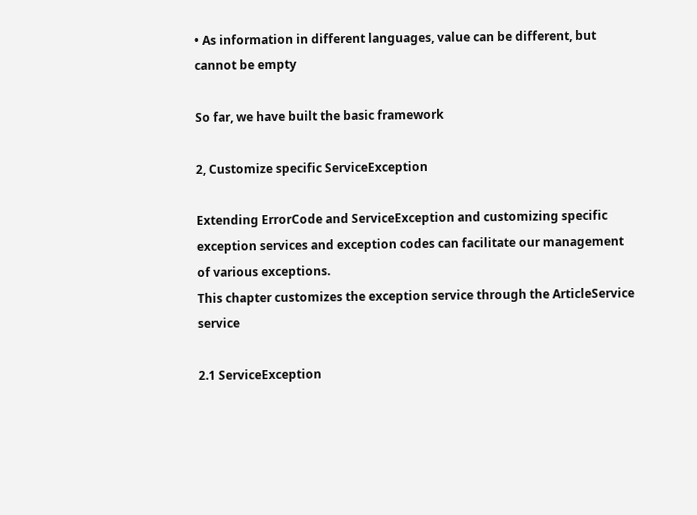• As information in different languages, value can be different, but cannot be empty

So far, we have built the basic framework

2, Customize specific ServiceException

Extending ErrorCode and ServiceException and customizing specific exception services and exception codes can facilitate our management of various exceptions.
This chapter customizes the exception service through the ArticleService service

2.1 ServiceException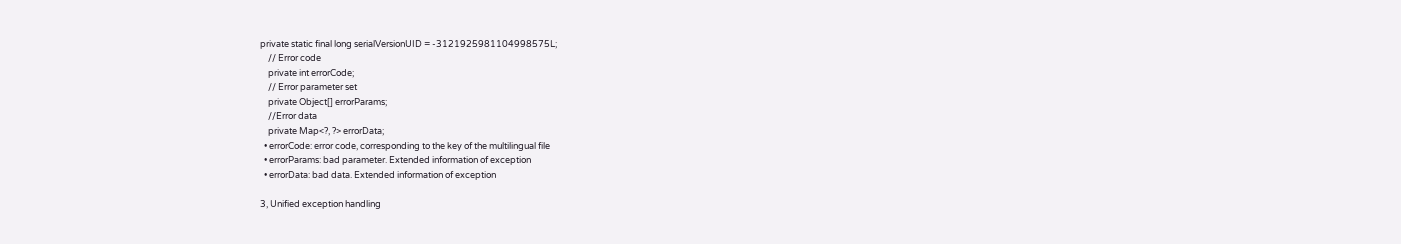private static final long serialVersionUID = -3121925981104998575L;
    // Error code
    private int errorCode;
    // Error parameter set
    private Object[] errorParams;
    //Error data
    private Map<?, ?> errorData;
  • errorCode: error code, corresponding to the key of the multilingual file
  • errorParams: bad parameter. Extended information of exception
  • errorData: bad data. Extended information of exception

3, Unified exception handling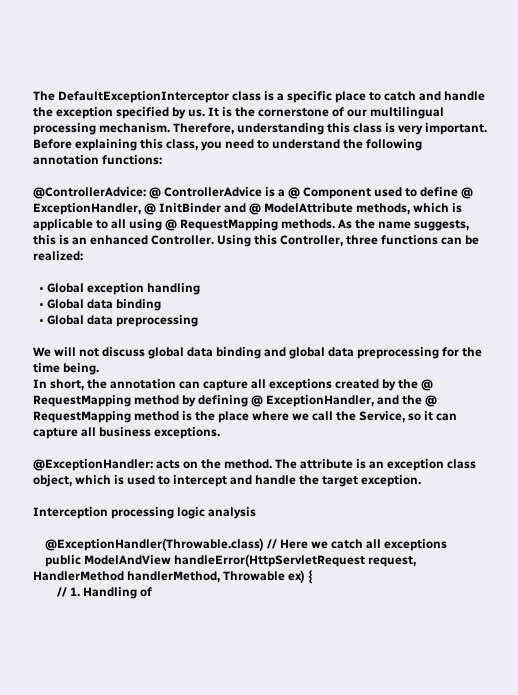The DefaultExceptionInterceptor class is a specific place to catch and handle the exception specified by us. It is the cornerstone of our multilingual processing mechanism. Therefore, understanding this class is very important.
Before explaining this class, you need to understand the following annotation functions:

@ControllerAdvice: @ ControllerAdvice is a @ Component used to define @ ExceptionHandler, @ InitBinder and @ ModelAttribute methods, which is applicable to all using @ RequestMapping methods. As the name suggests, this is an enhanced Controller. Using this Controller, three functions can be realized:

  • Global exception handling
  • Global data binding
  • Global data preprocessing

We will not discuss global data binding and global data preprocessing for the time being.
In short, the annotation can capture all exceptions created by the @ RequestMapping method by defining @ ExceptionHandler, and the @ RequestMapping method is the place where we call the Service, so it can capture all business exceptions.

@ExceptionHandler: acts on the method. The attribute is an exception class object, which is used to intercept and handle the target exception.

Interception processing logic analysis

    @ExceptionHandler(Throwable.class) // Here we catch all exceptions
    public ModelAndView handleError(HttpServletRequest request, HandlerMethod handlerMethod, Throwable ex) {
        // 1. Handling of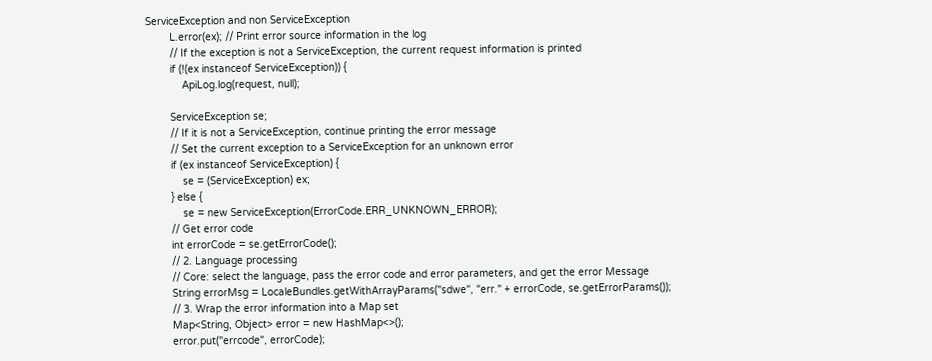ServiceException and non ServiceException
        L.error(ex); // Print error source information in the log
        // If the exception is not a ServiceException, the current request information is printed
        if (!(ex instanceof ServiceException)) {
            ApiLog.log(request, null);

        ServiceException se;
        // If it is not a ServiceException, continue printing the error message
        // Set the current exception to a ServiceException for an unknown error
        if (ex instanceof ServiceException) {
            se = (ServiceException) ex;
        } else {
            se = new ServiceException(ErrorCode.ERR_UNKNOWN_ERROR);
        // Get error code
        int errorCode = se.getErrorCode();
        // 2. Language processing
        // Core: select the language, pass the error code and error parameters, and get the error Message
        String errorMsg = LocaleBundles.getWithArrayParams("sdwe", "err." + errorCode, se.getErrorParams());
        // 3. Wrap the error information into a Map set
        Map<String, Object> error = new HashMap<>();
        error.put("errcode", errorCode);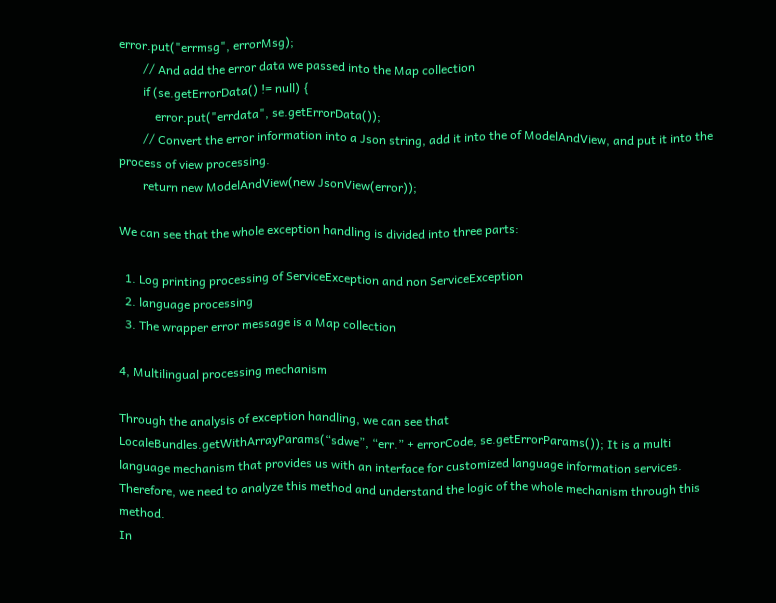error.put("errmsg", errorMsg);
        // And add the error data we passed into the Map collection
        if (se.getErrorData() != null) {
            error.put("errdata", se.getErrorData());
        // Convert the error information into a Json string, add it into the of ModelAndView, and put it into the process of view processing.
        return new ModelAndView(new JsonView(error));

We can see that the whole exception handling is divided into three parts:

  1. Log printing processing of ServiceException and non ServiceException
  2. language processing
  3. The wrapper error message is a Map collection

4, Multilingual processing mechanism

Through the analysis of exception handling, we can see that
LocaleBundles.getWithArrayParams(“sdwe”, “err.” + errorCode, se.getErrorParams()); It is a multi language mechanism that provides us with an interface for customized language information services. Therefore, we need to analyze this method and understand the logic of the whole mechanism through this method.
In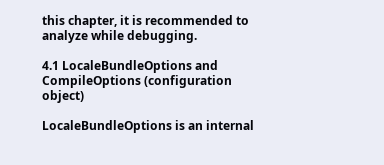this chapter, it is recommended to analyze while debugging.

4.1 LocaleBundleOptions and CompileOptions (configuration object)

LocaleBundleOptions is an internal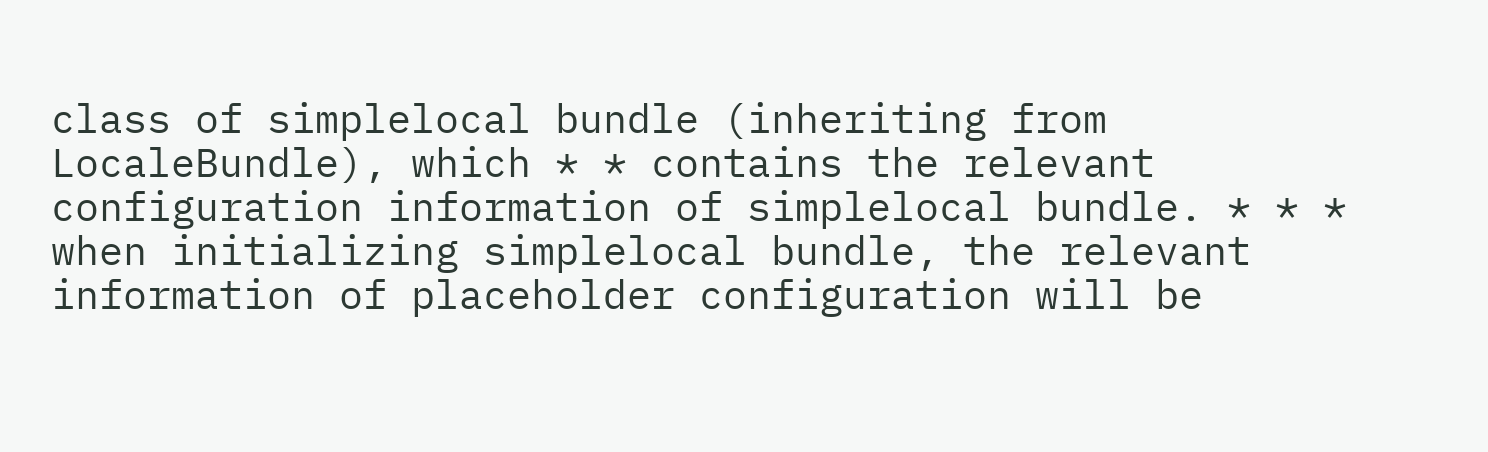class of simplelocal bundle (inheriting from LocaleBundle), which * * contains the relevant configuration information of simplelocal bundle. * * * when initializing simplelocal bundle, the relevant information of placeholder configuration will be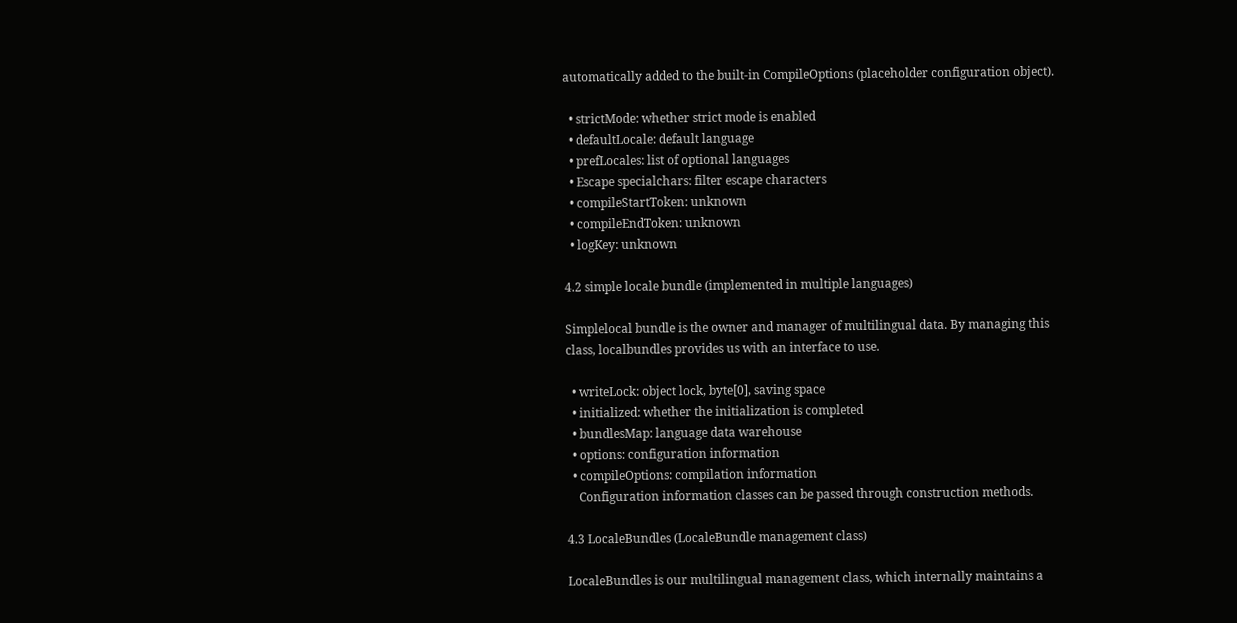automatically added to the built-in CompileOptions (placeholder configuration object).

  • strictMode: whether strict mode is enabled
  • defaultLocale: default language
  • prefLocales: list of optional languages
  • Escape specialchars: filter escape characters
  • compileStartToken: unknown
  • compileEndToken: unknown
  • logKey: unknown

4.2 simple locale bundle (implemented in multiple languages)

Simplelocal bundle is the owner and manager of multilingual data. By managing this class, localbundles provides us with an interface to use.

  • writeLock: object lock, byte[0], saving space
  • initialized: whether the initialization is completed
  • bundlesMap: language data warehouse
  • options: configuration information
  • compileOptions: compilation information
    Configuration information classes can be passed through construction methods.

4.3 LocaleBundles (LocaleBundle management class)

LocaleBundles is our multilingual management class, which internally maintains a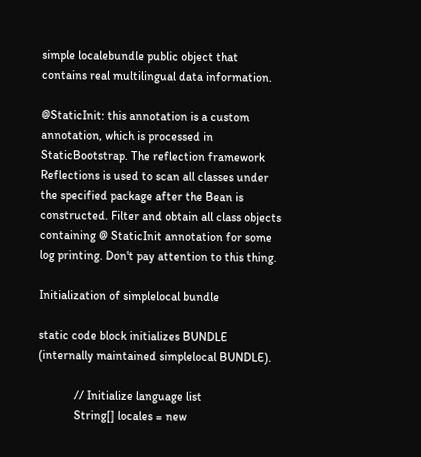simple localebundle public object that contains real multilingual data information.

@StaticInit: this annotation is a custom annotation, which is processed in StaticBootstrap. The reflection framework Reflections is used to scan all classes under the specified package after the Bean is constructed. Filter and obtain all class objects containing @ StaticInit annotation for some log printing. Don't pay attention to this thing.

Initialization of simplelocal bundle

static code block initializes BUNDLE (internally maintained simplelocal BUNDLE).

            // Initialize language list
            String[] locales = new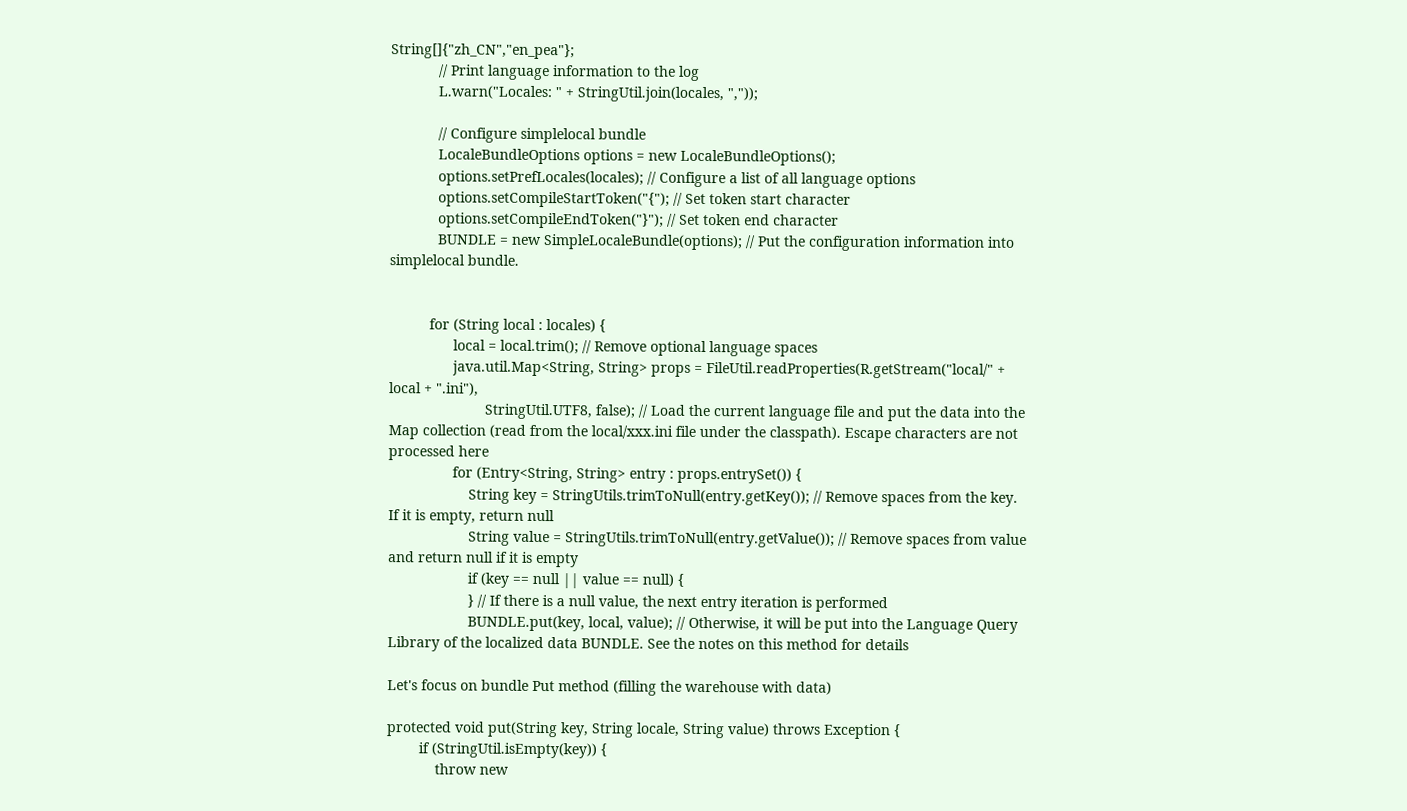String[]{"zh_CN","en_pea"};
            // Print language information to the log
            L.warn("Locales: " + StringUtil.join(locales, ","));

            // Configure simplelocal bundle
            LocaleBundleOptions options = new LocaleBundleOptions();
            options.setPrefLocales(locales); // Configure a list of all language options
            options.setCompileStartToken("{"); // Set token start character
            options.setCompileEndToken("}"); // Set token end character
            BUNDLE = new SimpleLocaleBundle(options); // Put the configuration information into simplelocal bundle.


          for (String local : locales) {
                local = local.trim(); // Remove optional language spaces
                java.util.Map<String, String> props = FileUtil.readProperties(R.getStream("local/" + local + ".ini"),
                        StringUtil.UTF8, false); // Load the current language file and put the data into the Map collection (read from the local/xxx.ini file under the classpath). Escape characters are not processed here
                for (Entry<String, String> entry : props.entrySet()) {
                    String key = StringUtils.trimToNull(entry.getKey()); // Remove spaces from the key. If it is empty, return null
                    String value = StringUtils.trimToNull(entry.getValue()); // Remove spaces from value and return null if it is empty
                    if (key == null || value == null) {
                    } // If there is a null value, the next entry iteration is performed
                    BUNDLE.put(key, local, value); // Otherwise, it will be put into the Language Query Library of the localized data BUNDLE. See the notes on this method for details

Let's focus on bundle Put method (filling the warehouse with data)

protected void put(String key, String locale, String value) throws Exception {
        if (StringUtil.isEmpty(key)) {
            throw new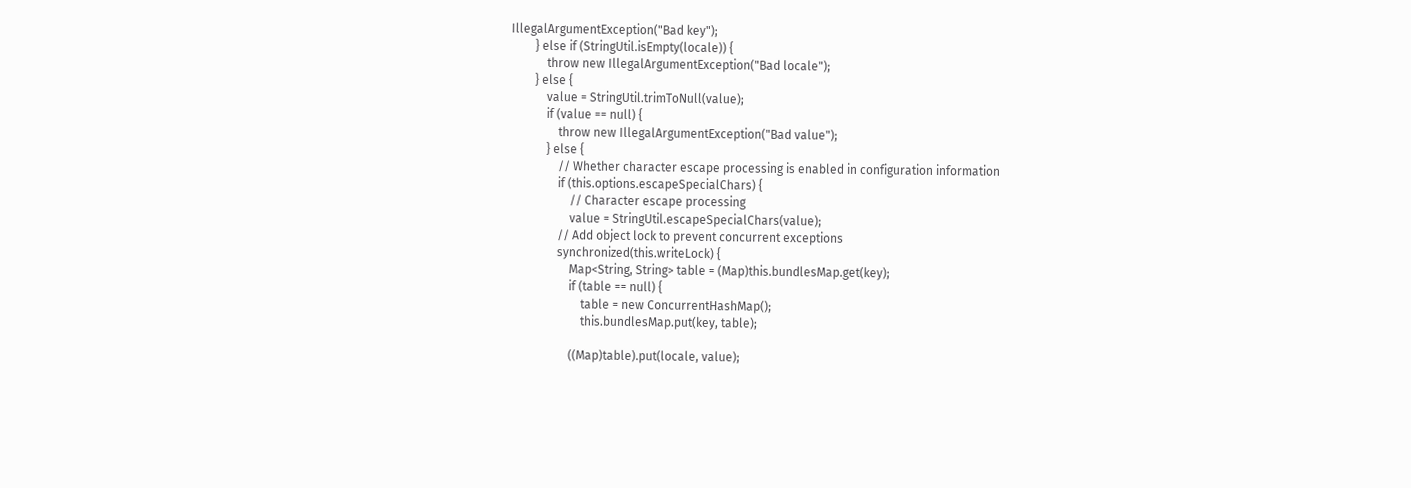IllegalArgumentException("Bad key");
        } else if (StringUtil.isEmpty(locale)) {
            throw new IllegalArgumentException("Bad locale");
        } else {
            value = StringUtil.trimToNull(value);
            if (value == null) {
                throw new IllegalArgumentException("Bad value");
            } else {
                // Whether character escape processing is enabled in configuration information
                if (this.options.escapeSpecialChars) {
                    // Character escape processing
                    value = StringUtil.escapeSpecialChars(value);
                // Add object lock to prevent concurrent exceptions
                synchronized(this.writeLock) {
                    Map<String, String> table = (Map)this.bundlesMap.get(key);
                    if (table == null) {
                        table = new ConcurrentHashMap();
                        this.bundlesMap.put(key, table);

                    ((Map)table).put(locale, value);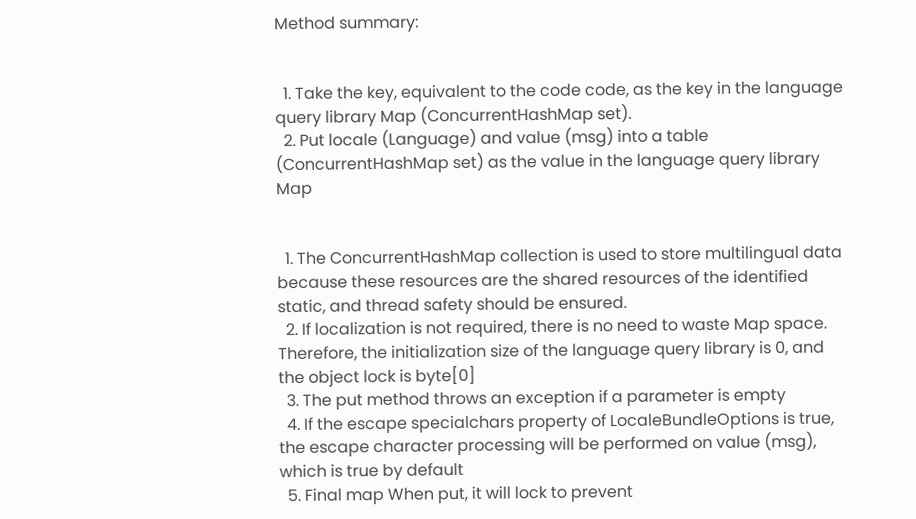Method summary:


  1. Take the key, equivalent to the code code, as the key in the language query library Map (ConcurrentHashMap set).
  2. Put locale (Language) and value (msg) into a table (ConcurrentHashMap set) as the value in the language query library Map


  1. The ConcurrentHashMap collection is used to store multilingual data because these resources are the shared resources of the identified static, and thread safety should be ensured.
  2. If localization is not required, there is no need to waste Map space. Therefore, the initialization size of the language query library is 0, and the object lock is byte[0]
  3. The put method throws an exception if a parameter is empty
  4. If the escape specialchars property of LocaleBundleOptions is true, the escape character processing will be performed on value (msg), which is true by default
  5. Final map When put, it will lock to prevent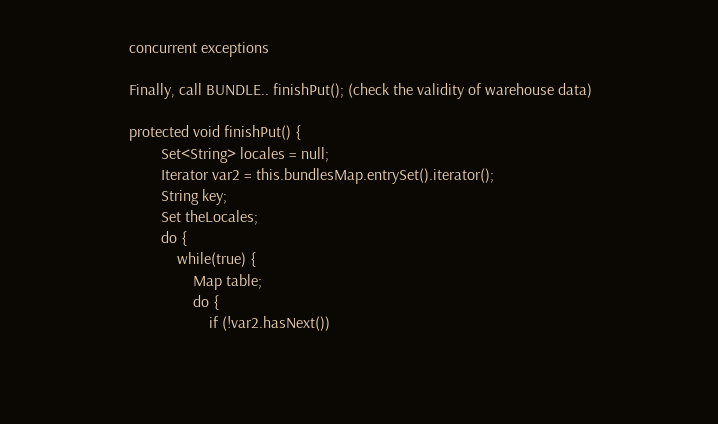concurrent exceptions

Finally, call BUNDLE.. finishPut(); (check the validity of warehouse data)

protected void finishPut() {
        Set<String> locales = null;
        Iterator var2 = this.bundlesMap.entrySet().iterator();
        String key;
        Set theLocales;
        do {
            while(true) {
                Map table;
                do {
                    if (!var2.hasNext())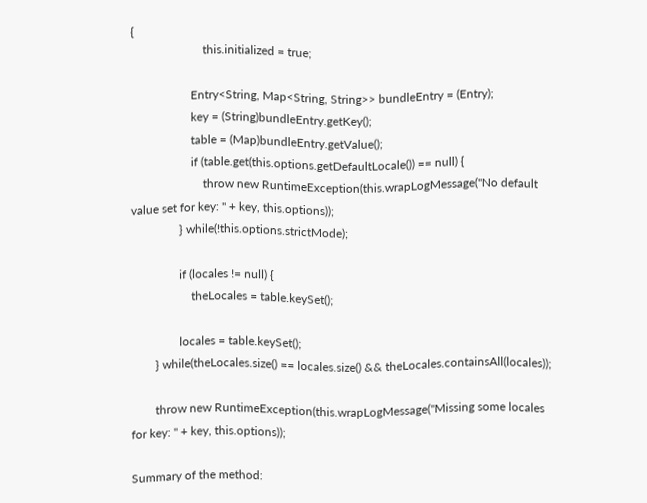{
                        this.initialized = true;

                    Entry<String, Map<String, String>> bundleEntry = (Entry);
                    key = (String)bundleEntry.getKey();
                    table = (Map)bundleEntry.getValue();
                    if (table.get(this.options.getDefaultLocale()) == null) {
                        throw new RuntimeException(this.wrapLogMessage("No default value set for key: " + key, this.options));
                } while(!this.options.strictMode);

                if (locales != null) {
                    theLocales = table.keySet();

                locales = table.keySet();
        } while(theLocales.size() == locales.size() && theLocales.containsAll(locales));

        throw new RuntimeException(this.wrapLogMessage("Missing some locales for key: " + key, this.options));

Summary of the method: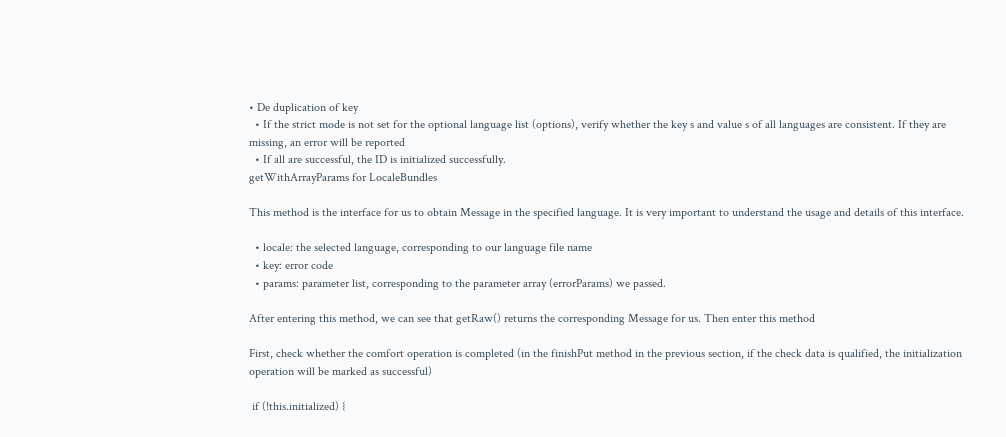• De duplication of key
  • If the strict mode is not set for the optional language list (options), verify whether the key s and value s of all languages are consistent. If they are missing, an error will be reported
  • If all are successful, the ID is initialized successfully.
getWithArrayParams for LocaleBundles

This method is the interface for us to obtain Message in the specified language. It is very important to understand the usage and details of this interface.

  • locale: the selected language, corresponding to our language file name
  • key: error code
  • params: parameter list, corresponding to the parameter array (errorParams) we passed.

After entering this method, we can see that getRaw() returns the corresponding Message for us. Then enter this method

First, check whether the comfort operation is completed (in the finishPut method in the previous section, if the check data is qualified, the initialization operation will be marked as successful)

 if (!this.initialized) {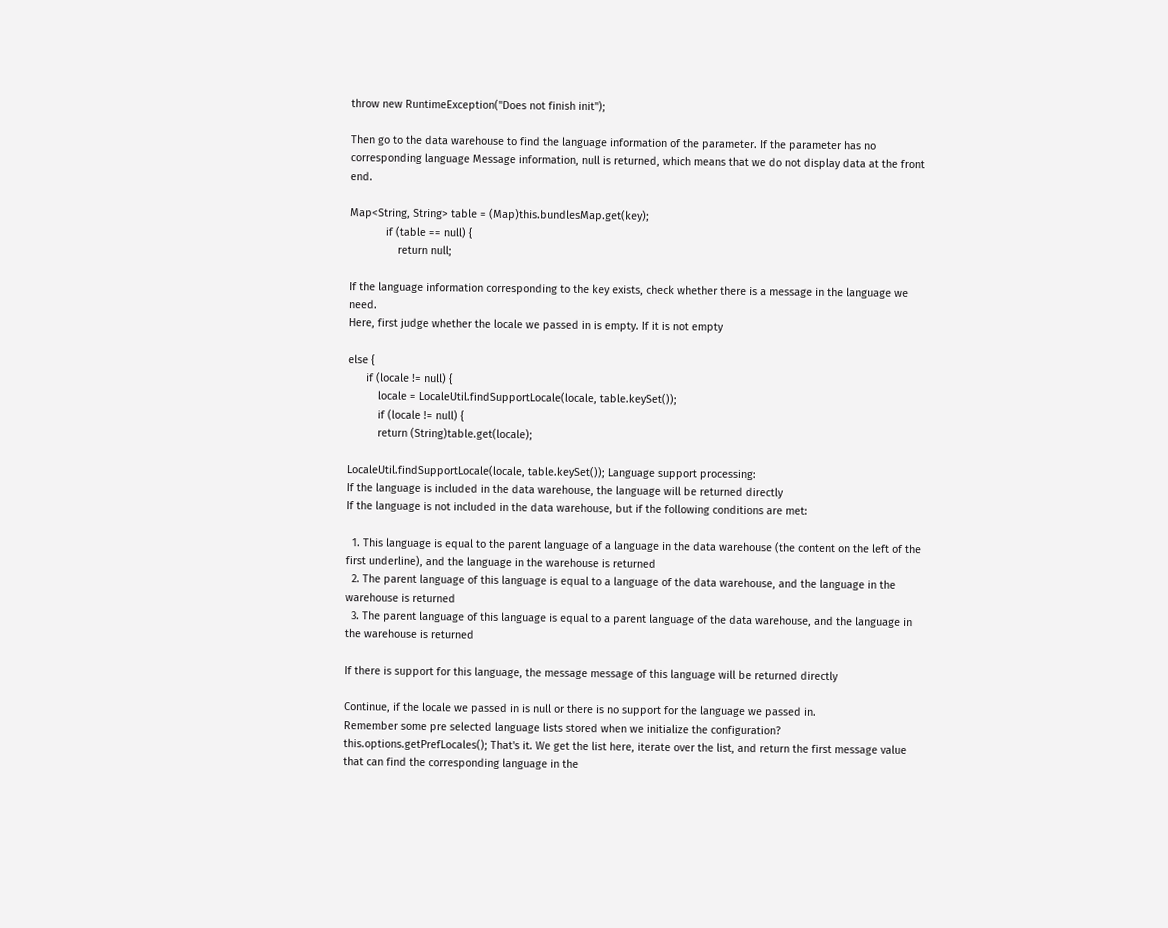throw new RuntimeException("Does not finish init");

Then go to the data warehouse to find the language information of the parameter. If the parameter has no corresponding language Message information, null is returned, which means that we do not display data at the front end.

Map<String, String> table = (Map)this.bundlesMap.get(key);
            if (table == null) {
                return null;

If the language information corresponding to the key exists, check whether there is a message in the language we need.
Here, first judge whether the locale we passed in is empty. If it is not empty

else {
      if (locale != null) {
          locale = LocaleUtil.findSupportLocale(locale, table.keySet());
          if (locale != null) {
          return (String)table.get(locale);

LocaleUtil.findSupportLocale(locale, table.keySet()); Language support processing:
If the language is included in the data warehouse, the language will be returned directly
If the language is not included in the data warehouse, but if the following conditions are met:

  1. This language is equal to the parent language of a language in the data warehouse (the content on the left of the first underline), and the language in the warehouse is returned
  2. The parent language of this language is equal to a language of the data warehouse, and the language in the warehouse is returned
  3. The parent language of this language is equal to a parent language of the data warehouse, and the language in the warehouse is returned

If there is support for this language, the message message of this language will be returned directly

Continue, if the locale we passed in is null or there is no support for the language we passed in.
Remember some pre selected language lists stored when we initialize the configuration? this.options.getPrefLocales(); That's it. We get the list here, iterate over the list, and return the first message value that can find the corresponding language in the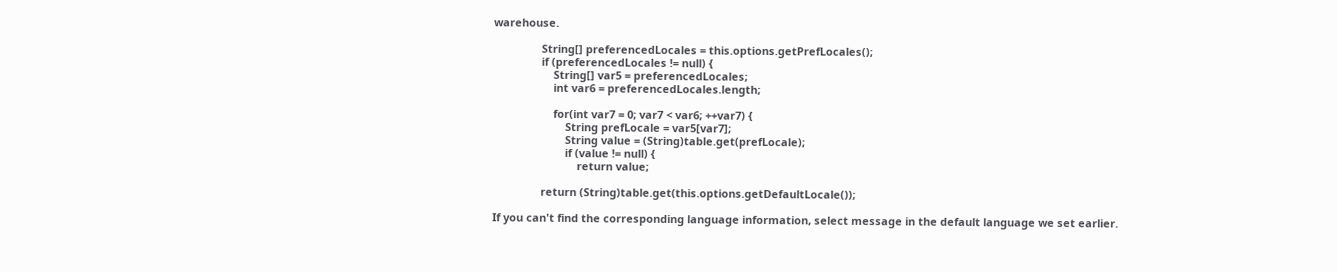warehouse.

                String[] preferencedLocales = this.options.getPrefLocales();
                if (preferencedLocales != null) {
                    String[] var5 = preferencedLocales;
                    int var6 = preferencedLocales.length;

                    for(int var7 = 0; var7 < var6; ++var7) {
                        String prefLocale = var5[var7];
                        String value = (String)table.get(prefLocale);
                        if (value != null) {
                            return value;

                return (String)table.get(this.options.getDefaultLocale());

If you can't find the corresponding language information, select message in the default language we set earlier.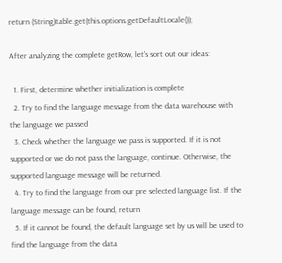return (String)table.get(this.options.getDefaultLocale());

After analyzing the complete getRow, let's sort out our ideas:

  1. First, determine whether initialization is complete
  2. Try to find the language message from the data warehouse with the language we passed
  3. Check whether the language we pass is supported. If it is not supported or we do not pass the language, continue. Otherwise, the supported language message will be returned.
  4. Try to find the language from our pre selected language list. If the language message can be found, return
  5. If it cannot be found, the default language set by us will be used to find the language from the data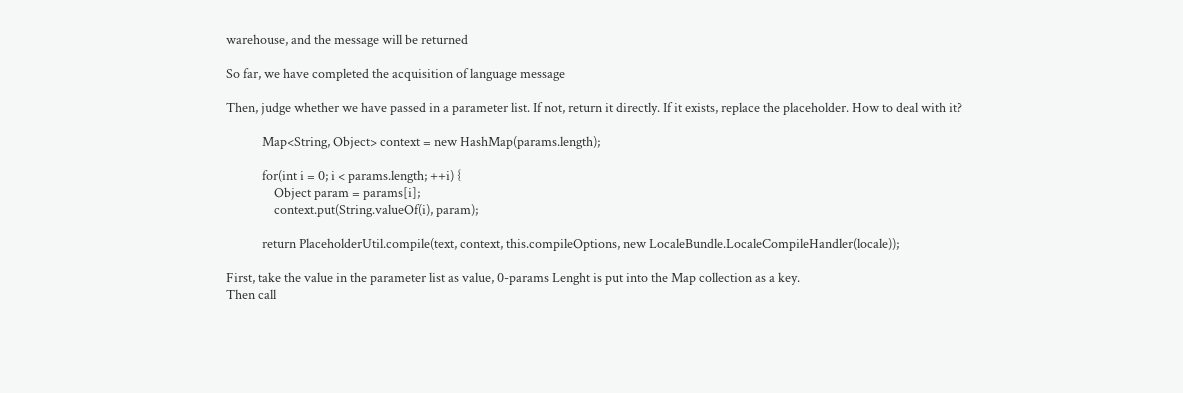warehouse, and the message will be returned

So far, we have completed the acquisition of language message

Then, judge whether we have passed in a parameter list. If not, return it directly. If it exists, replace the placeholder. How to deal with it?

            Map<String, Object> context = new HashMap(params.length);

            for(int i = 0; i < params.length; ++i) {
                Object param = params[i];
                context.put(String.valueOf(i), param);

            return PlaceholderUtil.compile(text, context, this.compileOptions, new LocaleBundle.LocaleCompileHandler(locale));

First, take the value in the parameter list as value, 0-params Lenght is put into the Map collection as a key.
Then call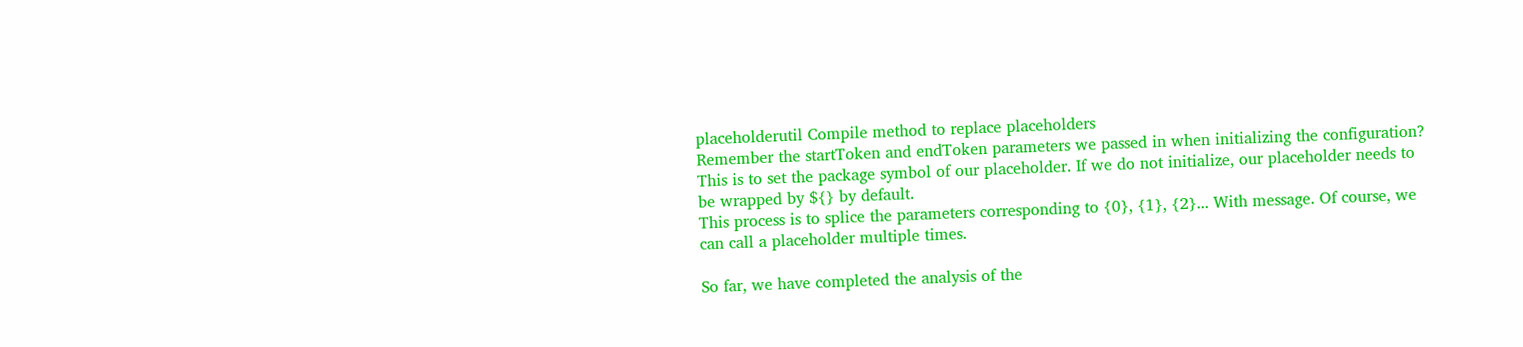placeholderutil Compile method to replace placeholders
Remember the startToken and endToken parameters we passed in when initializing the configuration? This is to set the package symbol of our placeholder. If we do not initialize, our placeholder needs to be wrapped by ${} by default.
This process is to splice the parameters corresponding to {0}, {1}, {2}... With message. Of course, we can call a placeholder multiple times.

So far, we have completed the analysis of the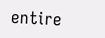entire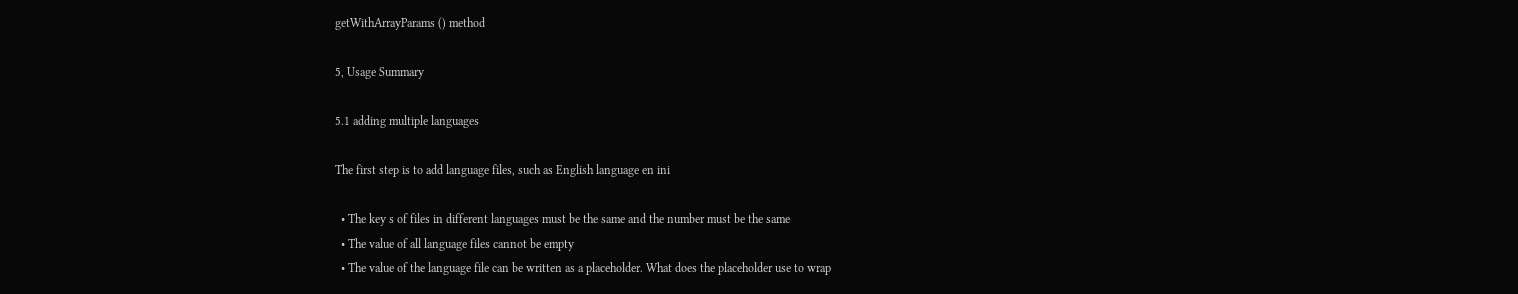getWithArrayParams () method

5, Usage Summary

5.1 adding multiple languages

The first step is to add language files, such as English language en ini

  • The key s of files in different languages must be the same and the number must be the same
  • The value of all language files cannot be empty
  • The value of the language file can be written as a placeholder. What does the placeholder use to wrap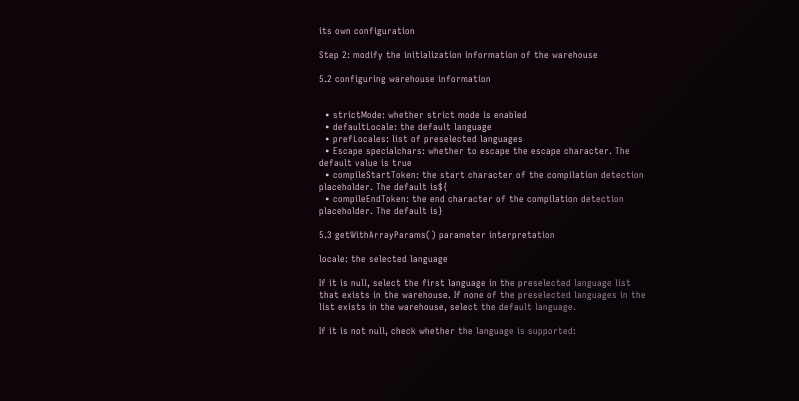its own configuration

Step 2: modify the initialization information of the warehouse

5.2 configuring warehouse information


  • strictMode: whether strict mode is enabled
  • defaultLocale: the default language
  • prefLocales: list of preselected languages
  • Escape specialchars: whether to escape the escape character. The default value is true
  • compileStartToken: the start character of the compilation detection placeholder. The default is${
  • compileEndToken: the end character of the compilation detection placeholder. The default is}

5.3 getWithArrayParams() parameter interpretation

locale: the selected language

If it is null, select the first language in the preselected language list that exists in the warehouse. If none of the preselected languages in the list exists in the warehouse, select the default language.

If it is not null, check whether the language is supported: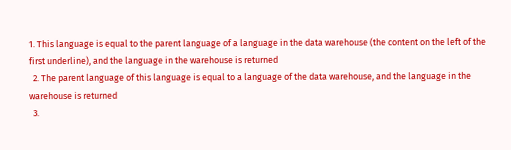1. This language is equal to the parent language of a language in the data warehouse (the content on the left of the first underline), and the language in the warehouse is returned
  2. The parent language of this language is equal to a language of the data warehouse, and the language in the warehouse is returned
  3.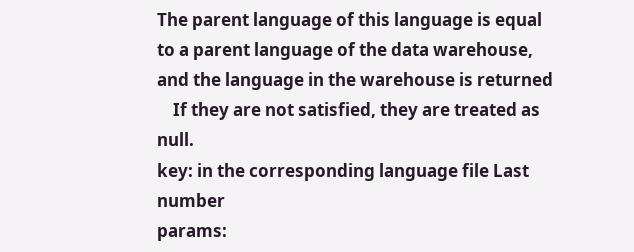The parent language of this language is equal to a parent language of the data warehouse, and the language in the warehouse is returned
    If they are not satisfied, they are treated as null.
key: in the corresponding language file Last number
params: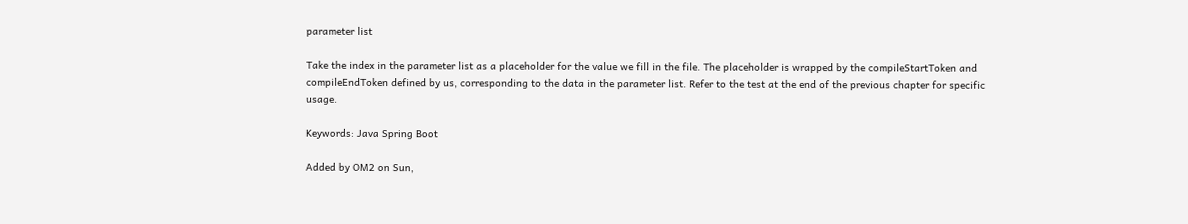parameter list

Take the index in the parameter list as a placeholder for the value we fill in the file. The placeholder is wrapped by the compileStartToken and compileEndToken defined by us, corresponding to the data in the parameter list. Refer to the test at the end of the previous chapter for specific usage.

Keywords: Java Spring Boot

Added by OM2 on Sun,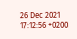26 Dec 2021 17:12:56 +0200